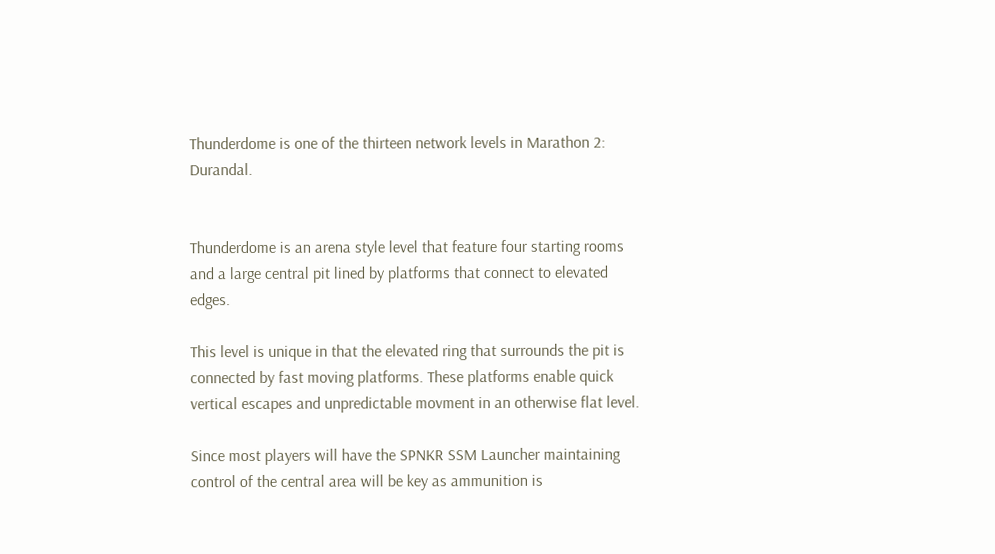Thunderdome is one of the thirteen network levels in Marathon 2: Durandal.


Thunderdome is an arena style level that feature four starting rooms and a large central pit lined by platforms that connect to elevated edges.

This level is unique in that the elevated ring that surrounds the pit is connected by fast moving platforms. These platforms enable quick vertical escapes and unpredictable movment in an otherwise flat level.

Since most players will have the SPNKR SSM Launcher maintaining control of the central area will be key as ammunition is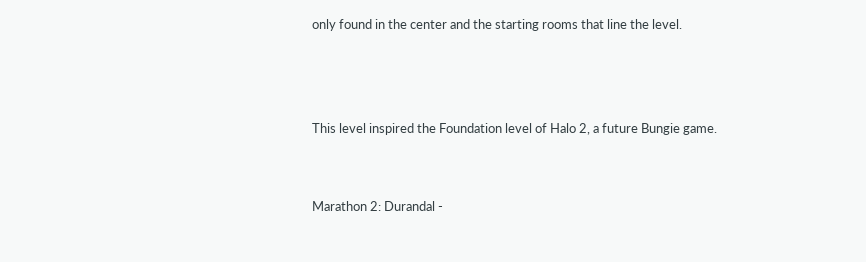only found in the center and the starting rooms that line the level.



This level inspired the Foundation level of Halo 2, a future Bungie game.


Marathon 2: Durandal -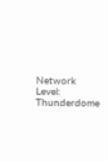Network Level: Thunderdome